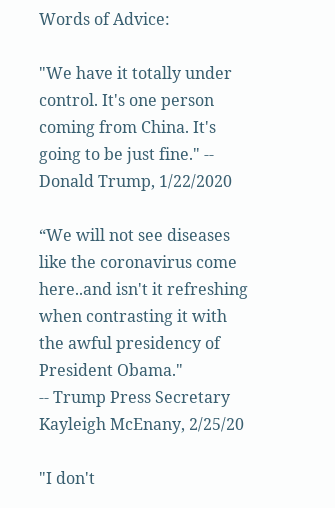Words of Advice:

"We have it totally under control. It's one person coming from China. It's going to be just fine." -- Donald Trump, 1/22/2020

“We will not see diseases like the coronavirus come here..and isn't it refreshing when contrasting it with the awful presidency of President Obama."
-- Trump Press Secretary Kayleigh McEnany, 2/25/20

"I don't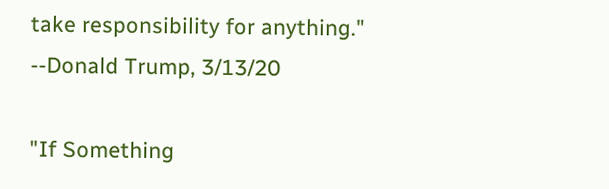take responsibility for anything." --Donald Trump, 3/13/20

"If Something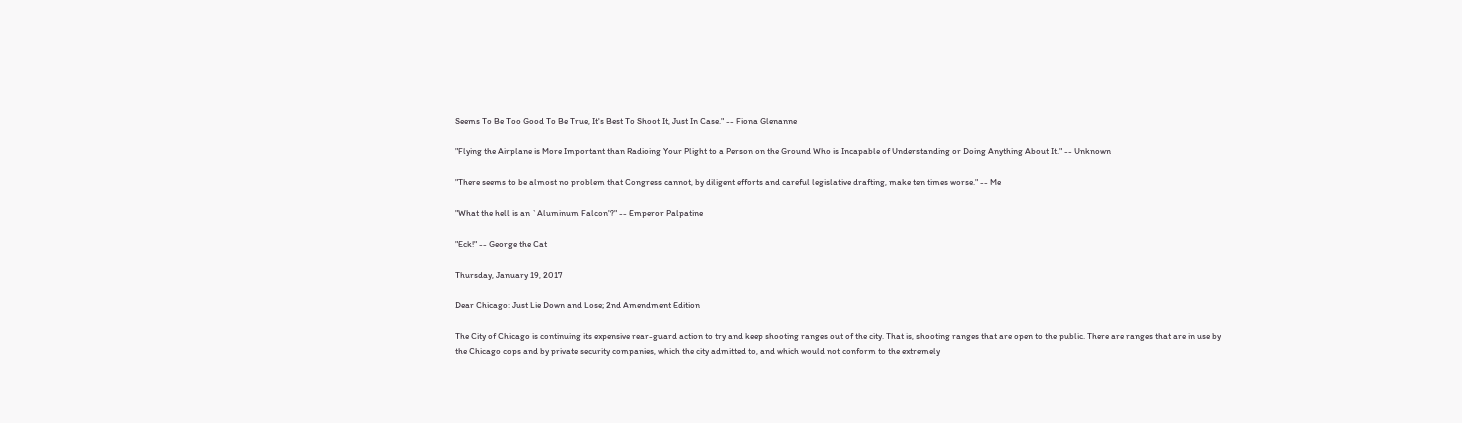Seems To Be Too Good To Be True, It's Best To Shoot It, Just In Case." -- Fiona Glenanne

"Flying the Airplane is More Important than Radioing Your Plight to a Person on the Ground Who is Incapable of Understanding or Doing Anything About It." -- Unknown

"There seems to be almost no problem that Congress cannot, by diligent efforts and careful legislative drafting, make ten times worse." -- Me

"What the hell is an `Aluminum Falcon'?" -- Emperor Palpatine

"Eck!" -- George the Cat

Thursday, January 19, 2017

Dear Chicago: Just Lie Down and Lose; 2nd Amendment Edition

The City of Chicago is continuing its expensive rear-guard action to try and keep shooting ranges out of the city. That is, shooting ranges that are open to the public. There are ranges that are in use by the Chicago cops and by private security companies, which the city admitted to, and which would not conform to the extremely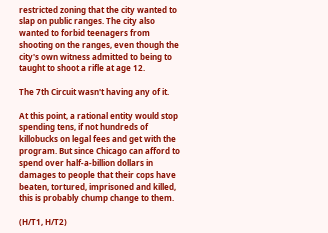restricted zoning that the city wanted to slap on public ranges. The city also wanted to forbid teenagers from shooting on the ranges, even though the city's own witness admitted to being to taught to shoot a rifle at age 12.

The 7th Circuit wasn't having any of it.

At this point, a rational entity would stop spending tens, if not hundreds of killobucks on legal fees and get with the program. But since Chicago can afford to spend over half-a-billion dollars in damages to people that their cops have beaten, tortured, imprisoned and killed, this is probably chump change to them.

(H/T1, H/T2)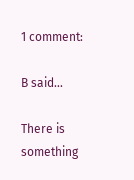1 comment:

B said...

There is something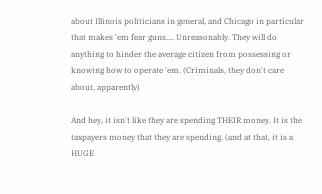about Illinois politicians in general, and Chicago in particular that makes 'em fear guns.... Unreasonably. They will do anything to hinder the average citizen from possessing or knowing how to operate 'em. (Criminals, they don't care about, apparently)

And hey, it isn't like they are spending THEIR money. It is the taxpayers money that they are spending. (and at that, it is a HUGE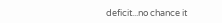deficit...no chance it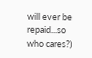will ever be repaid...so who cares?)